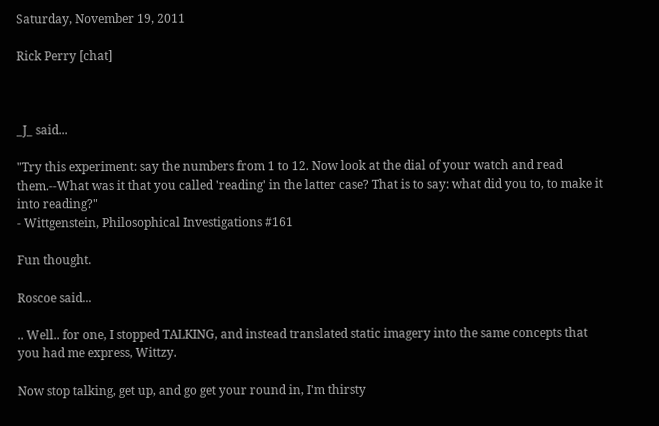Saturday, November 19, 2011

Rick Perry [chat]



_J_ said...

"Try this experiment: say the numbers from 1 to 12. Now look at the dial of your watch and read them.--What was it that you called 'reading' in the latter case? That is to say: what did you to, to make it into reading?"
- Wittgenstein, Philosophical Investigations #161

Fun thought.

Roscoe said...

.. Well.. for one, I stopped TALKING, and instead translated static imagery into the same concepts that you had me express, Wittzy.

Now stop talking, get up, and go get your round in, I'm thirsty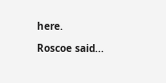here.

Roscoe said...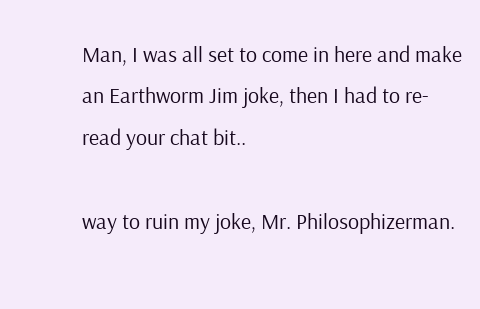Man, I was all set to come in here and make an Earthworm Jim joke, then I had to re-read your chat bit..

way to ruin my joke, Mr. Philosophizerman.